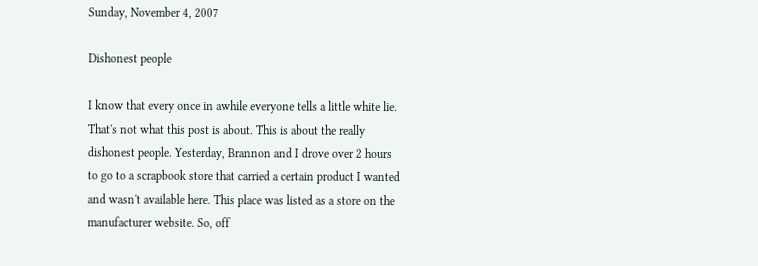Sunday, November 4, 2007

Dishonest people

I know that every once in awhile everyone tells a little white lie. That's not what this post is about. This is about the really dishonest people. Yesterday, Brannon and I drove over 2 hours to go to a scrapbook store that carried a certain product I wanted and wasn't available here. This place was listed as a store on the manufacturer website. So, off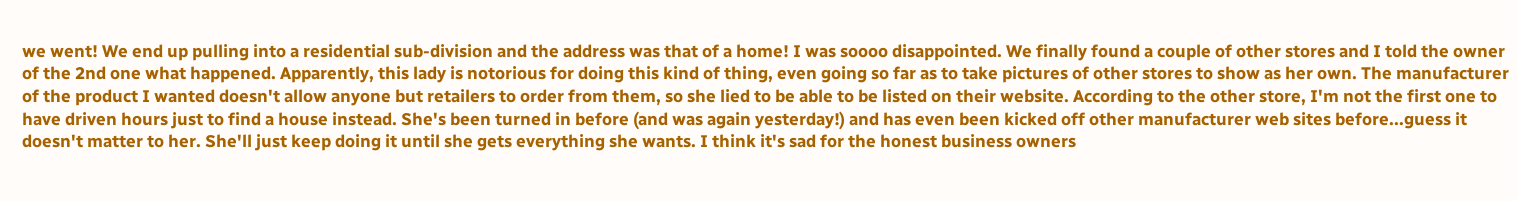we went! We end up pulling into a residential sub-division and the address was that of a home! I was soooo disappointed. We finally found a couple of other stores and I told the owner of the 2nd one what happened. Apparently, this lady is notorious for doing this kind of thing, even going so far as to take pictures of other stores to show as her own. The manufacturer of the product I wanted doesn't allow anyone but retailers to order from them, so she lied to be able to be listed on their website. According to the other store, I'm not the first one to have driven hours just to find a house instead. She's been turned in before (and was again yesterday!) and has even been kicked off other manufacturer web sites before...guess it doesn't matter to her. She'll just keep doing it until she gets everything she wants. I think it's sad for the honest business owners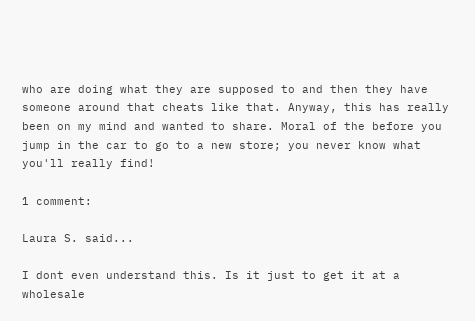who are doing what they are supposed to and then they have someone around that cheats like that. Anyway, this has really been on my mind and wanted to share. Moral of the before you jump in the car to go to a new store; you never know what you'll really find!

1 comment:

Laura S. said...

I dont even understand this. Is it just to get it at a wholesale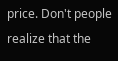price. Don't people realize that the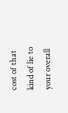cost of that kind of lie to your overall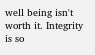well being isn't worth it. Integrity is so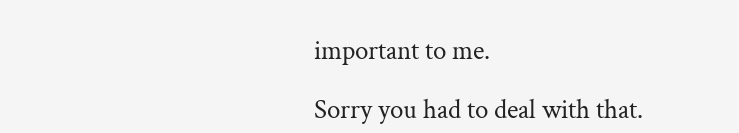important to me.

Sorry you had to deal with that.